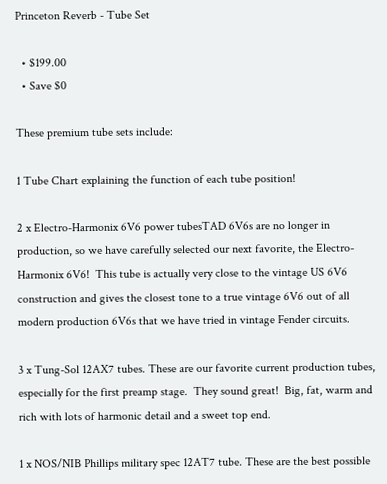Princeton Reverb - Tube Set

  • $199.00
  • Save $0

These premium tube sets include:

1 Tube Chart explaining the function of each tube position!

2 x Electro-Harmonix 6V6 power tubesTAD 6V6s are no longer in production, so we have carefully selected our next favorite, the Electro-Harmonix 6V6!  This tube is actually very close to the vintage US 6V6 construction and gives the closest tone to a true vintage 6V6 out of all modern production 6V6s that we have tried in vintage Fender circuits.

3 x Tung-Sol 12AX7 tubes. These are our favorite current production tubes, especially for the first preamp stage.  They sound great!  Big, fat, warm and rich with lots of harmonic detail and a sweet top end.

1 x NOS/NIB Phillips military spec 12AT7 tube. These are the best possible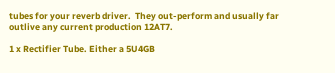tubes for your reverb driver.  They out-perform and usually far outlive any current production 12AT7.

1 x Rectifier Tube. Either a 5U4GB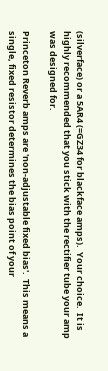(silverface) or a 5AR4 (=GZ34 for blackface amps).  Your choice.  It is highly recommended that you stick with the rectifier tube your amp was designed for.

Princeton Reverb amps are 'non-adjustable fixed bias'.  This means a single, fixed resistor determines the bias point of your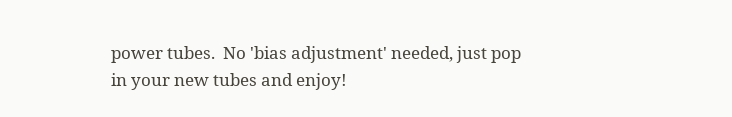power tubes.  No 'bias adjustment' needed, just pop in your new tubes and enjoy!